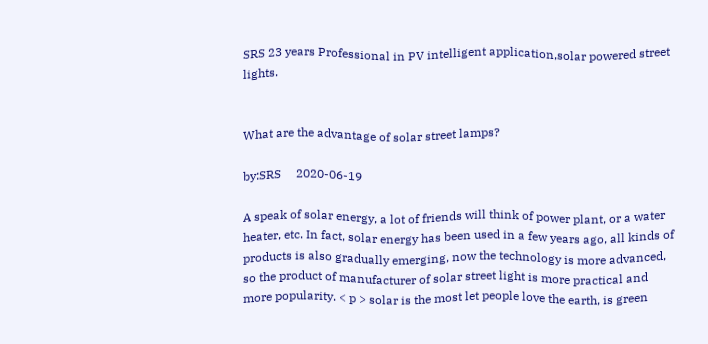SRS 23 years Professional in PV intelligent application,solar powered street lights.


What are the advantage of solar street lamps?

by:SRS     2020-06-19

A speak of solar energy, a lot of friends will think of power plant, or a water heater, etc. In fact, solar energy has been used in a few years ago, all kinds of products is also gradually emerging, now the technology is more advanced, so the product of manufacturer of solar street light is more practical and more popularity. < p > solar is the most let people love the earth, is green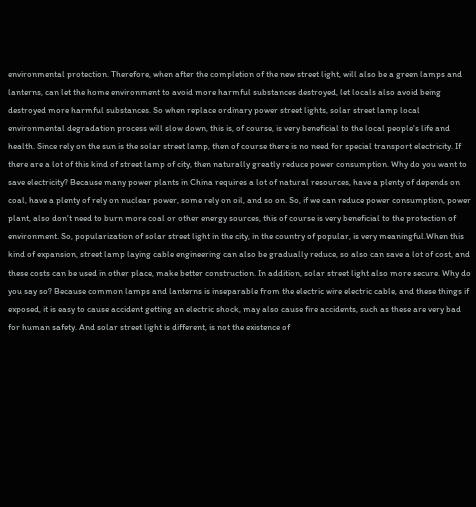environmental protection. Therefore, when after the completion of the new street light, will also be a green lamps and lanterns, can let the home environment to avoid more harmful substances destroyed, let locals also avoid being destroyed more harmful substances. So when replace ordinary power street lights, solar street lamp local environmental degradation process will slow down, this is, of course, is very beneficial to the local people's life and health. Since rely on the sun is the solar street lamp, then of course there is no need for special transport electricity. If there are a lot of this kind of street lamp of city, then naturally greatly reduce power consumption. Why do you want to save electricity? Because many power plants in China requires a lot of natural resources, have a plenty of depends on coal, have a plenty of rely on nuclear power, some rely on oil, and so on. So, if we can reduce power consumption, power plant, also don't need to burn more coal or other energy sources, this of course is very beneficial to the protection of environment. So, popularization of solar street light in the city, in the country of popular, is very meaningful.When this kind of expansion, street lamp laying cable engineering can also be gradually reduce, so also can save a lot of cost, and these costs can be used in other place, make better construction. In addition, solar street light also more secure. Why do you say so? Because common lamps and lanterns is inseparable from the electric wire electric cable, and these things if exposed, it is easy to cause accident getting an electric shock, may also cause fire accidents, such as these are very bad for human safety. And solar street light is different, is not the existence of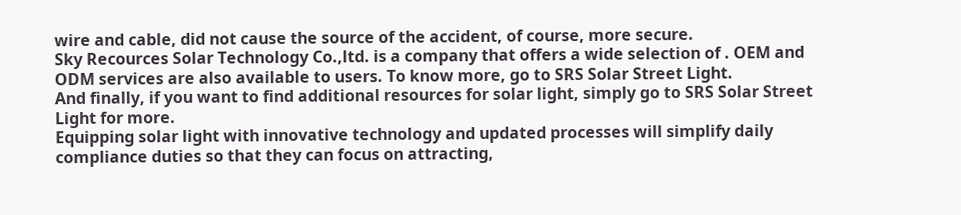wire and cable, did not cause the source of the accident, of course, more secure.
Sky Recources Solar Technology Co.,ltd. is a company that offers a wide selection of . OEM and ODM services are also available to users. To know more, go to SRS Solar Street Light.
And finally, if you want to find additional resources for solar light, simply go to SRS Solar Street Light for more.
Equipping solar light with innovative technology and updated processes will simplify daily compliance duties so that they can focus on attracting,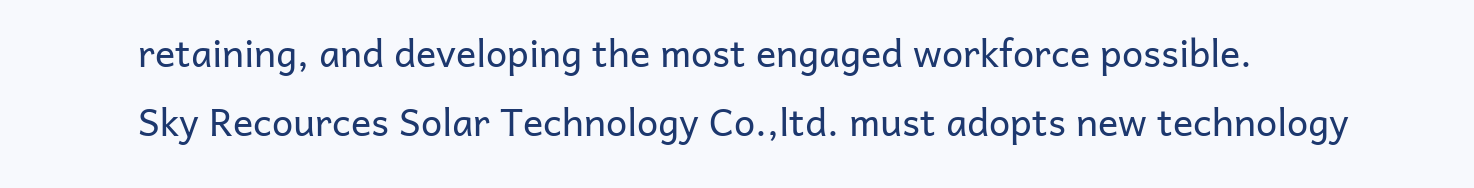retaining, and developing the most engaged workforce possible.
Sky Recources Solar Technology Co.,ltd. must adopts new technology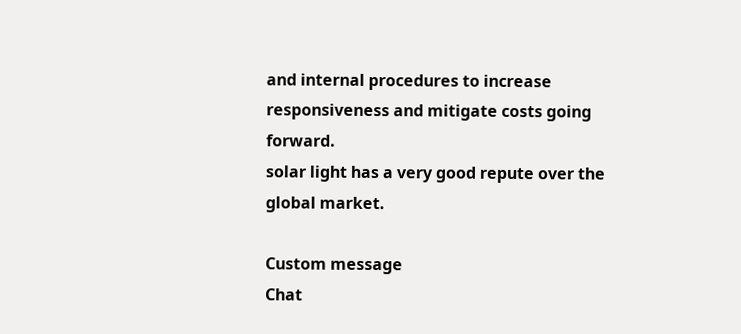and internal procedures to increase responsiveness and mitigate costs going forward.
solar light has a very good repute over the global market.

Custom message
Chat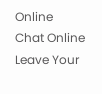Online
Chat Online
Leave Your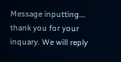Message inputting...
thank you for your inquary. We will reply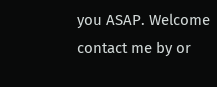you ASAP. Welcome contact me by or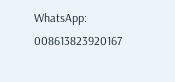WhatsApp: 008613823920167